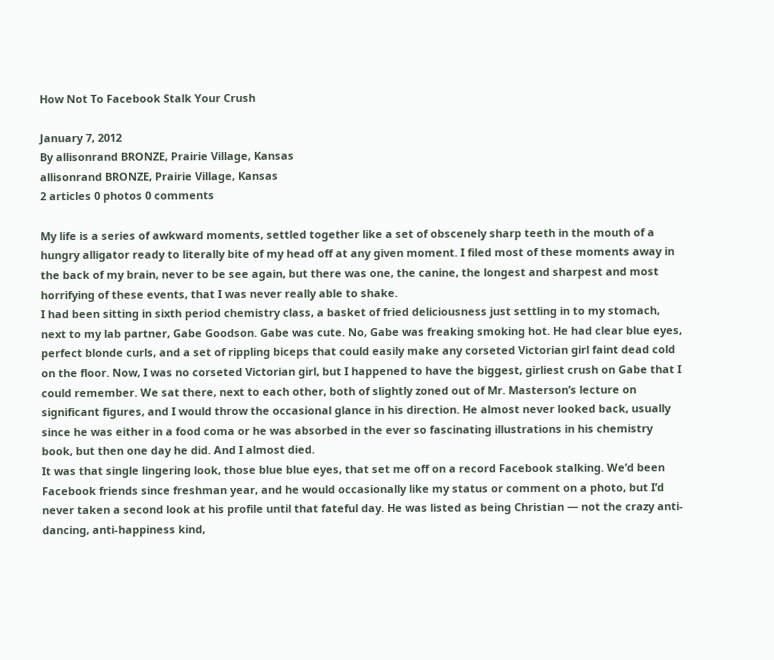How Not To Facebook Stalk Your Crush

January 7, 2012
By allisonrand BRONZE, Prairie Village, Kansas
allisonrand BRONZE, Prairie Village, Kansas
2 articles 0 photos 0 comments

My life is a series of awkward moments, settled together like a set of obscenely sharp teeth in the mouth of a hungry alligator ready to literally bite of my head off at any given moment. I filed most of these moments away in the back of my brain, never to be see again, but there was one, the canine, the longest and sharpest and most horrifying of these events, that I was never really able to shake.
I had been sitting in sixth period chemistry class, a basket of fried deliciousness just settling in to my stomach, next to my lab partner, Gabe Goodson. Gabe was cute. No, Gabe was freaking smoking hot. He had clear blue eyes, perfect blonde curls, and a set of rippling biceps that could easily make any corseted Victorian girl faint dead cold on the floor. Now, I was no corseted Victorian girl, but I happened to have the biggest, girliest crush on Gabe that I could remember. We sat there, next to each other, both of slightly zoned out of Mr. Masterson’s lecture on significant figures, and I would throw the occasional glance in his direction. He almost never looked back, usually since he was either in a food coma or he was absorbed in the ever so fascinating illustrations in his chemistry book, but then one day he did. And I almost died.
It was that single lingering look, those blue blue eyes, that set me off on a record Facebook stalking. We’d been Facebook friends since freshman year, and he would occasionally like my status or comment on a photo, but I’d never taken a second look at his profile until that fateful day. He was listed as being Christian — not the crazy anti-dancing, anti-happiness kind,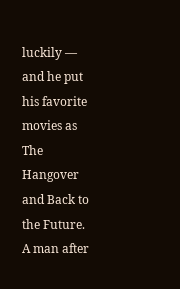luckily — and he put his favorite movies as The Hangover and Back to the Future. A man after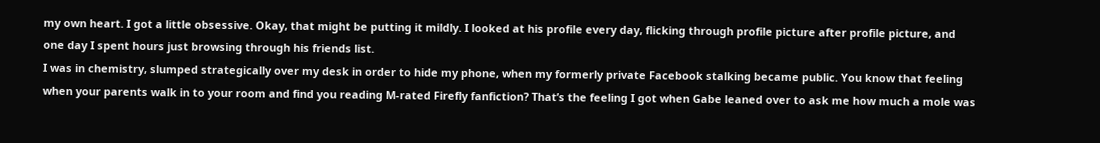my own heart. I got a little obsessive. Okay, that might be putting it mildly. I looked at his profile every day, flicking through profile picture after profile picture, and one day I spent hours just browsing through his friends list.
I was in chemistry, slumped strategically over my desk in order to hide my phone, when my formerly private Facebook stalking became public. You know that feeling when your parents walk in to your room and find you reading M-rated Firefly fanfiction? That’s the feeling I got when Gabe leaned over to ask me how much a mole was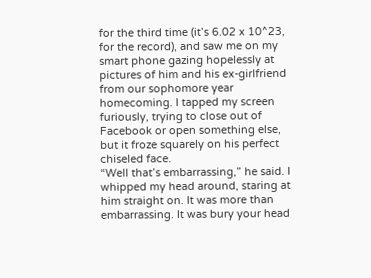for the third time (it’s 6.02 x 10^23, for the record), and saw me on my smart phone gazing hopelessly at pictures of him and his ex-girlfriend from our sophomore year homecoming. I tapped my screen furiously, trying to close out of Facebook or open something else, but it froze squarely on his perfect chiseled face.
“Well that’s embarrassing,” he said. I whipped my head around, staring at him straight on. It was more than embarrassing. It was bury your head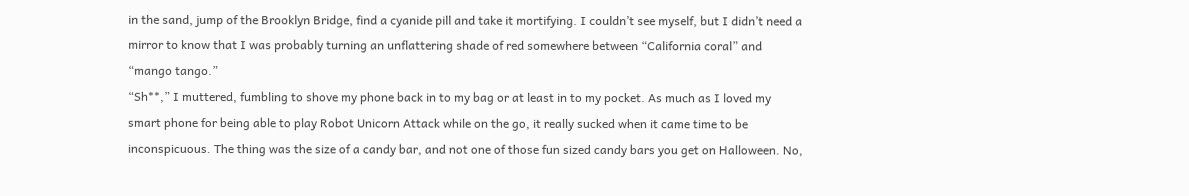in the sand, jump of the Brooklyn Bridge, find a cyanide pill and take it mortifying. I couldn’t see myself, but I didn’t need a mirror to know that I was probably turning an unflattering shade of red somewhere between “California coral” and “mango tango.”
“Sh**,” I muttered, fumbling to shove my phone back in to my bag or at least in to my pocket. As much as I loved my smart phone for being able to play Robot Unicorn Attack while on the go, it really sucked when it came time to be inconspicuous. The thing was the size of a candy bar, and not one of those fun sized candy bars you get on Halloween. No,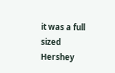it was a full sized Hershey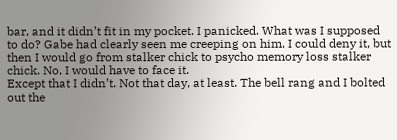bar, and it didn’t fit in my pocket. I panicked. What was I supposed to do? Gabe had clearly seen me creeping on him. I could deny it, but then I would go from stalker chick to psycho memory loss stalker chick. No, I would have to face it.
Except that I didn’t. Not that day, at least. The bell rang and I bolted out the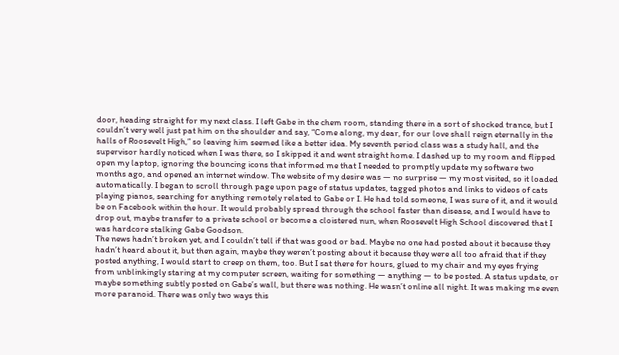door, heading straight for my next class. I left Gabe in the chem room, standing there in a sort of shocked trance, but I couldn’t very well just pat him on the shoulder and say, “Come along, my dear, for our love shall reign eternally in the halls of Roosevelt High,” so leaving him seemed like a better idea. My seventh period class was a study hall, and the supervisor hardly noticed when I was there, so I skipped it and went straight home. I dashed up to my room and flipped open my laptop, ignoring the bouncing icons that informed me that I needed to promptly update my software two months ago, and opened an internet window. The website of my desire was — no surprise — my most visited, so it loaded automatically. I began to scroll through page upon page of status updates, tagged photos and links to videos of cats playing pianos, searching for anything remotely related to Gabe or I. He had told someone, I was sure of it, and it would be on Facebook within the hour. It would probably spread through the school faster than disease, and I would have to drop out, maybe transfer to a private school or become a cloistered nun, when Roosevelt High School discovered that I was hardcore stalking Gabe Goodson.
The news hadn’t broken yet, and I couldn’t tell if that was good or bad. Maybe no one had posted about it because they hadn’t heard about it, but then again, maybe they weren’t posting about it because they were all too afraid that if they posted anything, I would start to creep on them, too. But I sat there for hours, glued to my chair and my eyes frying from unblinkingly staring at my computer screen, waiting for something — anything — to be posted. A status update, or maybe something subtly posted on Gabe’s wall, but there was nothing. He wasn’t online all night. It was making me even more paranoid. There was only two ways this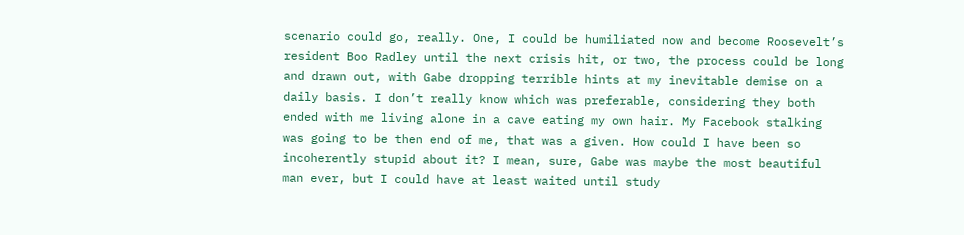scenario could go, really. One, I could be humiliated now and become Roosevelt’s resident Boo Radley until the next crisis hit, or two, the process could be long and drawn out, with Gabe dropping terrible hints at my inevitable demise on a daily basis. I don’t really know which was preferable, considering they both ended with me living alone in a cave eating my own hair. My Facebook stalking was going to be then end of me, that was a given. How could I have been so incoherently stupid about it? I mean, sure, Gabe was maybe the most beautiful man ever, but I could have at least waited until study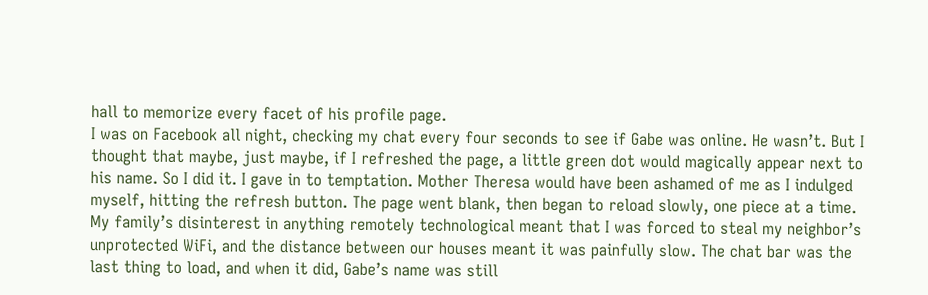hall to memorize every facet of his profile page.
I was on Facebook all night, checking my chat every four seconds to see if Gabe was online. He wasn’t. But I thought that maybe, just maybe, if I refreshed the page, a little green dot would magically appear next to his name. So I did it. I gave in to temptation. Mother Theresa would have been ashamed of me as I indulged myself, hitting the refresh button. The page went blank, then began to reload slowly, one piece at a time. My family’s disinterest in anything remotely technological meant that I was forced to steal my neighbor’s unprotected WiFi, and the distance between our houses meant it was painfully slow. The chat bar was the last thing to load, and when it did, Gabe’s name was still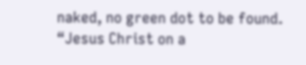naked, no green dot to be found.
“Jesus Christ on a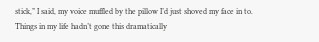stick,” I said, my voice muffled by the pillow I’d just shoved my face in to. Things in my life hadn’t gone this dramatically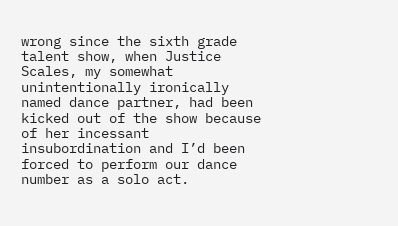wrong since the sixth grade talent show, when Justice Scales, my somewhat unintentionally ironically named dance partner, had been kicked out of the show because of her incessant insubordination and I’d been forced to perform our dance number as a solo act.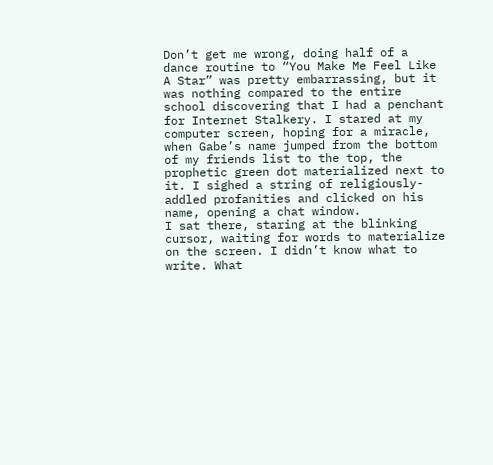Don’t get me wrong, doing half of a dance routine to “You Make Me Feel Like A Star” was pretty embarrassing, but it was nothing compared to the entire school discovering that I had a penchant for Internet Stalkery. I stared at my computer screen, hoping for a miracle, when Gabe’s name jumped from the bottom of my friends list to the top, the prophetic green dot materialized next to it. I sighed a string of religiously-addled profanities and clicked on his name, opening a chat window.
I sat there, staring at the blinking cursor, waiting for words to materialize on the screen. I didn’t know what to write. What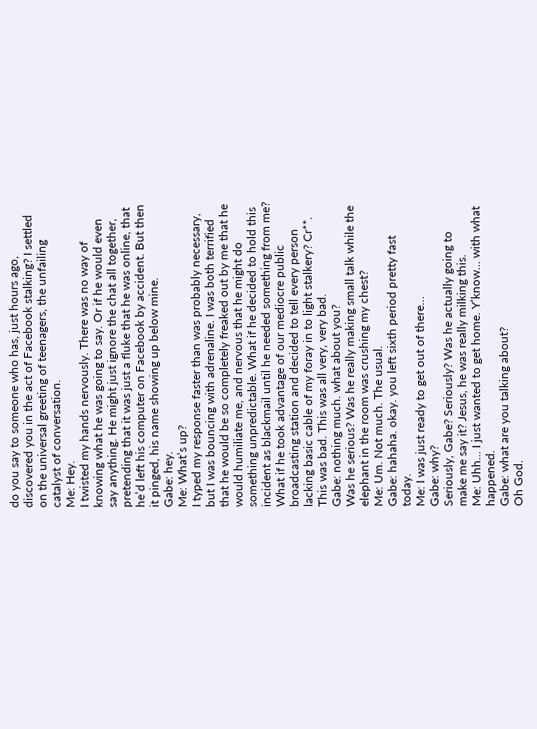do you say to someone who has, just hours ago, discovered you in the act of Facebook stalking? I settled on the universal greeting of teenagers, the unfailing catalyst of conversation.
Me: Hey.
I twisted my hands nervously. There was no way of knowing what he was going to say. Or if he would even say anything. He might just ignore the chat all together, pretending that it was just a fluke that he was online, that he’d left his computer on Facebook by accident. But then it pinged, his name showing up below mine.
Gabe: hey.
Me: What’s up?
I typed my response faster than was probably necessary, but I was bouncing with adrenaline. I was both terrified that he would be so completely freaked out by me that he would humiliate me, and nervous that he might do something unpredictable. What if he decided to hold this incident as blackmail until he needed something from me? What if he took advantage of our mediocre public broadcasting station and decided to tell every person lacking basic cable of my foray in to light stalkery? Cr**. This was bad. This was all very, very bad.
Gabe: nothing much. what about you?
Was he serious? Was he really making small talk while the elephant in the room was crushing my chest?
Me: Um. Not much. The usual.
Gabe: hahaha. okay. you left sixth period pretty fast today.
Me: I was just ready to get out of there…
Gabe: why?
Seriously, Gabe? Seriously? Was he actually going to make me say it? Jesus, he was really milking this.
Me: Uhh… I just wanted to get home. Y’know… with what happened.
Gabe: what are you talking about?
Oh God.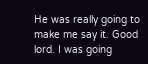He was really going to make me say it. Good lord. I was going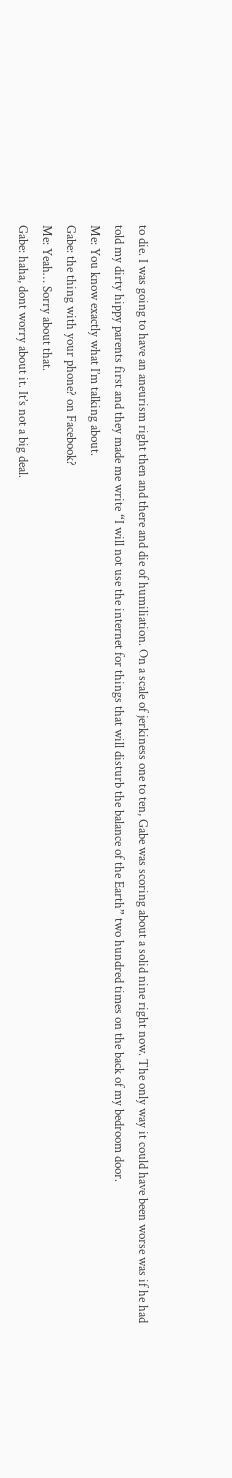to die. I was going to have an aneurism right then and there and die of humiliation. On a scale of jerkiness one to ten, Gabe was scoring about a solid nine right now. The only way it could have been worse was if he had told my dirty hippy parents first and they made me write “I will not use the internet for things that will disturb the balance of the Earth” two hundred times on the back of my bedroom door.
Me: You know exactly what I’m talking about.
Gabe: the thing with your phone? on Facebook?
Me: Yeah… Sorry about that.
Gabe: haha, dont worry about it. It’s not a big deal.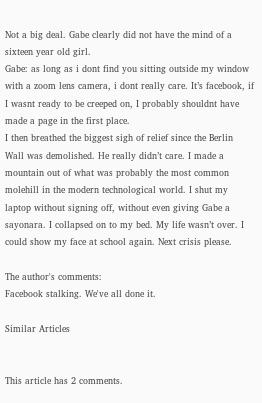Not a big deal. Gabe clearly did not have the mind of a sixteen year old girl.
Gabe: as long as i dont find you sitting outside my window with a zoom lens camera, i dont really care. It’s facebook, if I wasnt ready to be creeped on, I probably shouldnt have made a page in the first place.
I then breathed the biggest sigh of relief since the Berlin Wall was demolished. He really didn’t care. I made a mountain out of what was probably the most common molehill in the modern technological world. I shut my laptop without signing off, without even giving Gabe a sayonara. I collapsed on to my bed. My life wasn’t over. I could show my face at school again. Next crisis please.

The author's comments:
Facebook stalking. We've all done it.

Similar Articles


This article has 2 comments.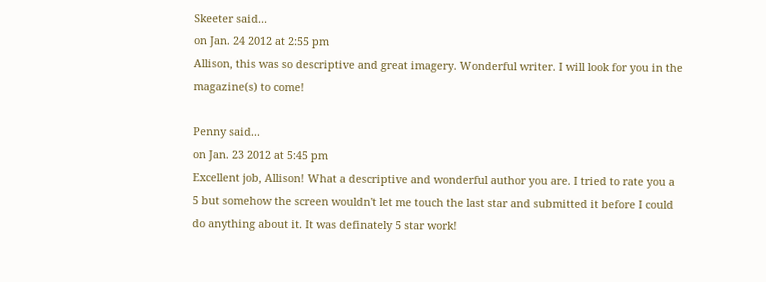Skeeter said...
on Jan. 24 2012 at 2:55 pm
Allison, this was so descriptive and great imagery. Wonderful writer. I will look for you in the magazine(s) to come!

Penny said...
on Jan. 23 2012 at 5:45 pm
Excellent job, Allison! What a descriptive and wonderful author you are. I tried to rate you a 5 but somehow the screen wouldn't let me touch the last star and submitted it before I could do anything about it. It was definately 5 star work!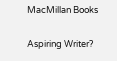MacMillan Books

Aspiring Writer?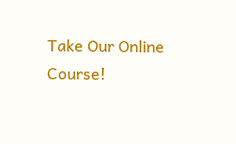Take Our Online Course!